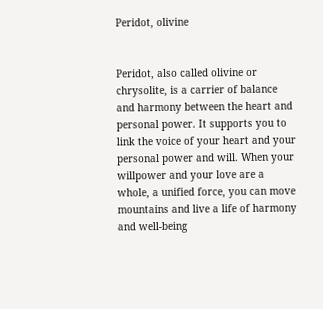Peridot, olivine


Peridot, also called olivine or chrysolite, is a carrier of balance and harmony between the heart and personal power. It supports you to link the voice of your heart and your personal power and will. When your willpower and your love are a whole, a unified force, you can move mountains and live a life of harmony and well-being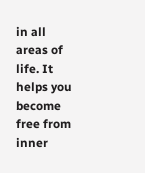in all areas of life. It helps you become free from inner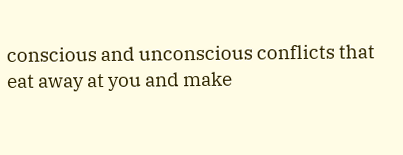conscious and unconscious conflicts that eat away at you and make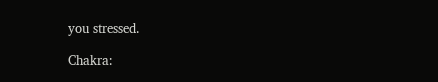you stressed.

Chakra: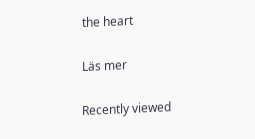the heart

Läs mer

Recently viewed